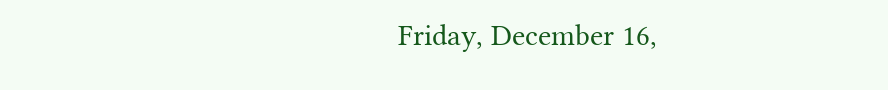Friday, December 16,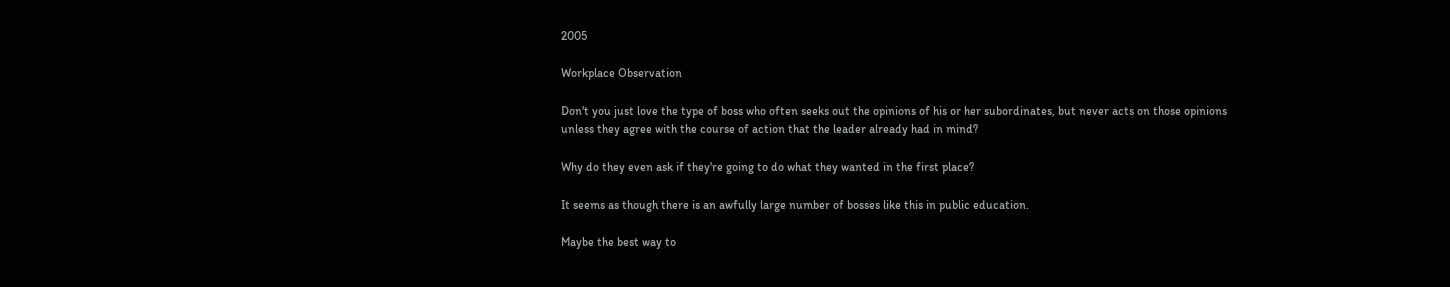2005

Workplace Observation

Don't you just love the type of boss who often seeks out the opinions of his or her subordinates, but never acts on those opinions unless they agree with the course of action that the leader already had in mind?

Why do they even ask if they're going to do what they wanted in the first place?

It seems as though there is an awfully large number of bosses like this in public education.

Maybe the best way to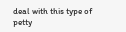deal with this type of petty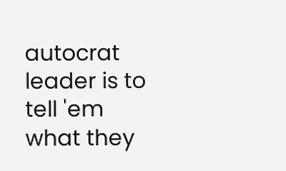autocrat leader is to tell 'em what they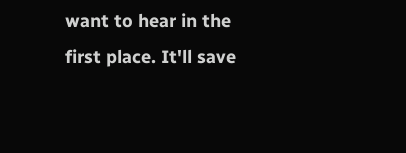want to hear in the first place. It'll save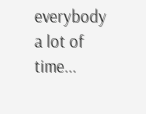everybody a lot of time...